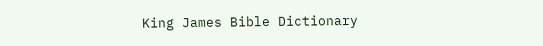King James Bible Dictionary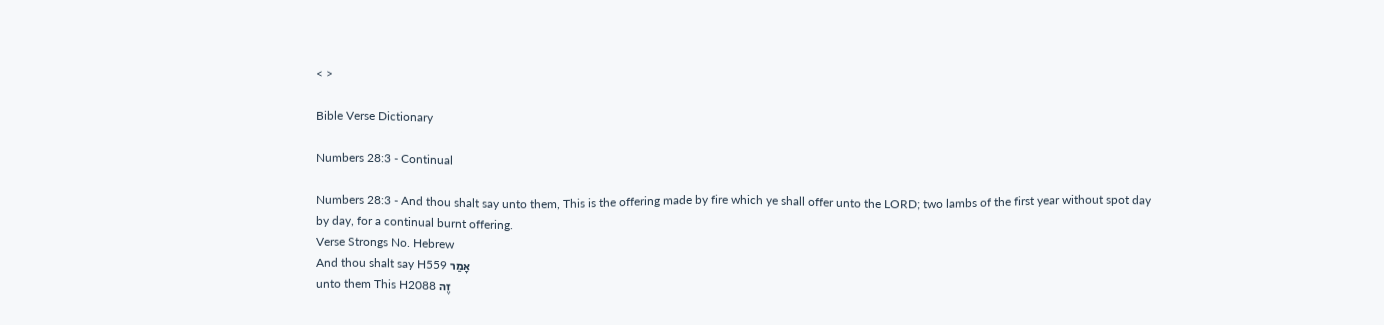< >

Bible Verse Dictionary

Numbers 28:3 - Continual

Numbers 28:3 - And thou shalt say unto them, This is the offering made by fire which ye shall offer unto the LORD; two lambs of the first year without spot day by day, for a continual burnt offering.
Verse Strongs No. Hebrew
And thou shalt say H559 אָמַר
unto them This H2088 זֶה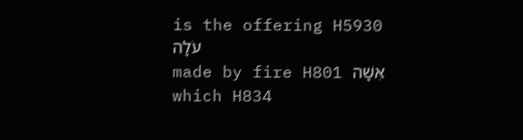is the offering H5930 עֹלָה
made by fire H801 אִשָּׁה
which H834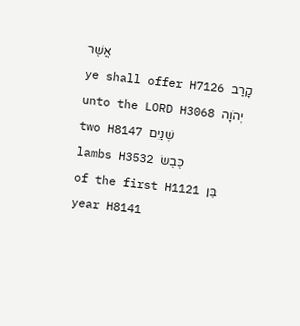אֲשֶׁר
ye shall offer H7126 קָרַב
unto the LORD H3068 יְהֹוָה
two H8147 שְׁנַיִם
lambs H3532 כֶּבֶשׂ
of the first H1121 בֵּן
year H8141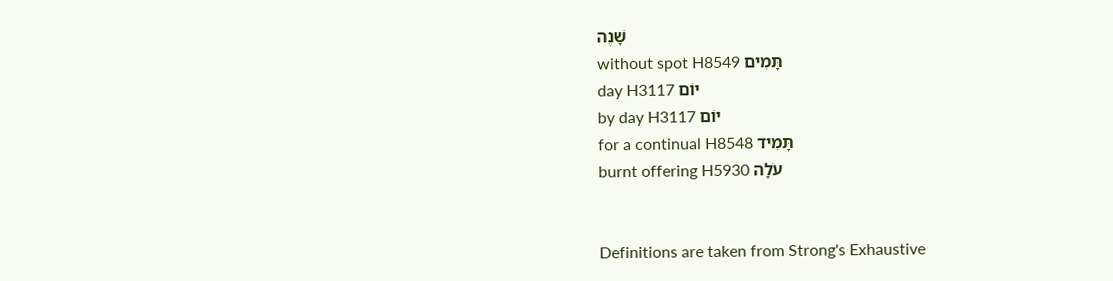שָׁנֶה
without spot H8549 תָּמִים
day H3117 יוֹם
by day H3117 יוֹם
for a continual H8548 תָּמִיד
burnt offering H5930 עֹלָה


Definitions are taken from Strong's Exhaustive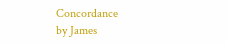Concordance
by James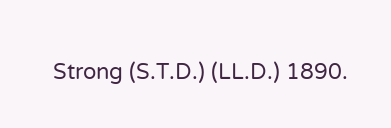Strong (S.T.D.) (LL.D.) 1890.